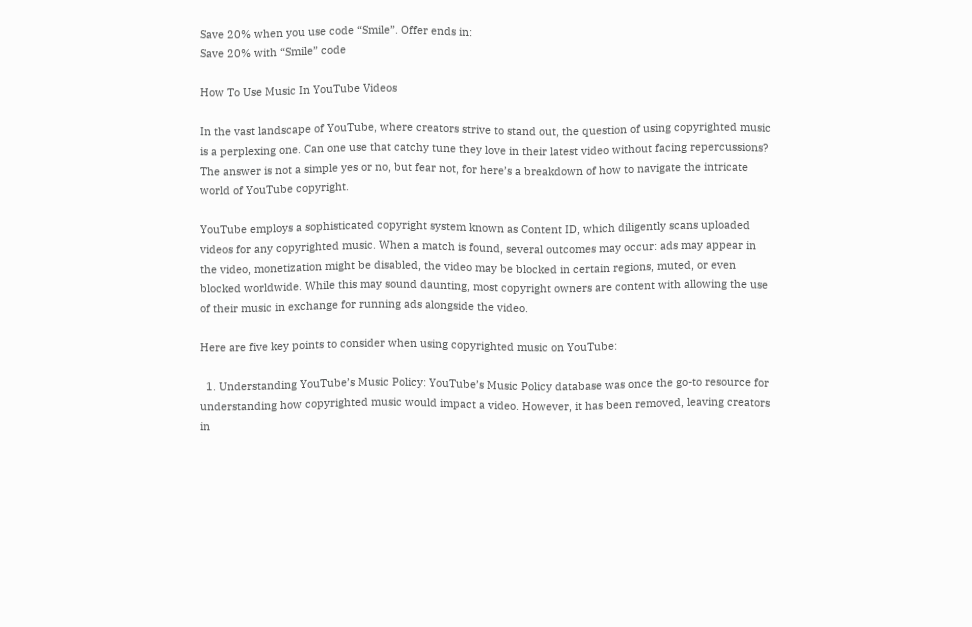Save 20% when you use code “Smile”. Offer ends in:
Save 20% with “Smile” code

How To Use Music In YouTube Videos

In the vast landscape of YouTube, where creators strive to stand out, the question of using copyrighted music is a perplexing one. Can one use that catchy tune they love in their latest video without facing repercussions? The answer is not a simple yes or no, but fear not, for here’s a breakdown of how to navigate the intricate world of YouTube copyright.

YouTube employs a sophisticated copyright system known as Content ID, which diligently scans uploaded videos for any copyrighted music. When a match is found, several outcomes may occur: ads may appear in the video, monetization might be disabled, the video may be blocked in certain regions, muted, or even blocked worldwide. While this may sound daunting, most copyright owners are content with allowing the use of their music in exchange for running ads alongside the video.

Here are five key points to consider when using copyrighted music on YouTube:

  1. Understanding YouTube’s Music Policy: YouTube’s Music Policy database was once the go-to resource for understanding how copyrighted music would impact a video. However, it has been removed, leaving creators in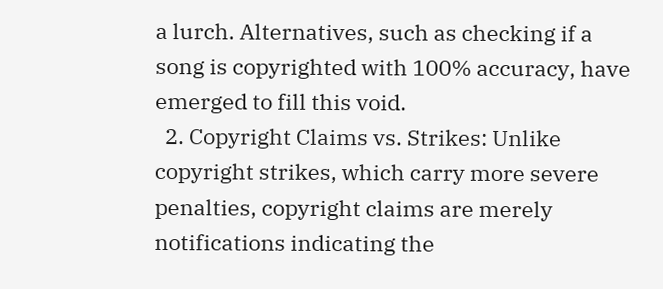a lurch. Alternatives, such as checking if a song is copyrighted with 100% accuracy, have emerged to fill this void.
  2. Copyright Claims vs. Strikes: Unlike copyright strikes, which carry more severe penalties, copyright claims are merely notifications indicating the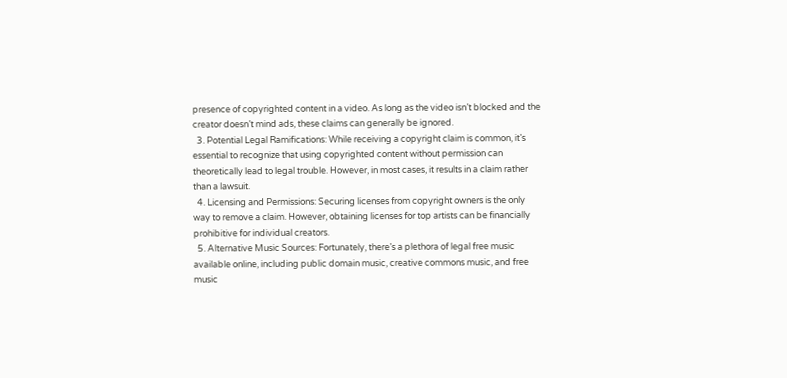presence of copyrighted content in a video. As long as the video isn’t blocked and the creator doesn’t mind ads, these claims can generally be ignored.
  3. Potential Legal Ramifications: While receiving a copyright claim is common, it’s essential to recognize that using copyrighted content without permission can theoretically lead to legal trouble. However, in most cases, it results in a claim rather than a lawsuit.
  4. Licensing and Permissions: Securing licenses from copyright owners is the only way to remove a claim. However, obtaining licenses for top artists can be financially prohibitive for individual creators.
  5. Alternative Music Sources: Fortunately, there’s a plethora of legal free music available online, including public domain music, creative commons music, and free music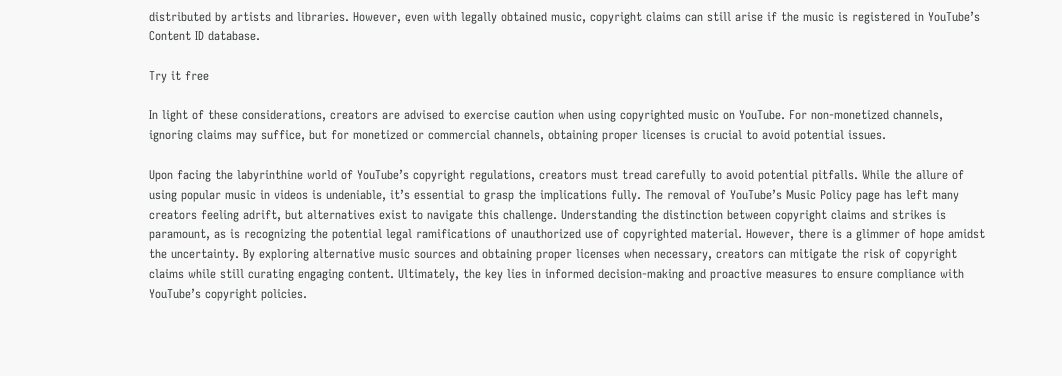distributed by artists and libraries. However, even with legally obtained music, copyright claims can still arise if the music is registered in YouTube’s Content ID database.

Try it free

In light of these considerations, creators are advised to exercise caution when using copyrighted music on YouTube. For non-monetized channels, ignoring claims may suffice, but for monetized or commercial channels, obtaining proper licenses is crucial to avoid potential issues.

Upon facing the labyrinthine world of YouTube’s copyright regulations, creators must tread carefully to avoid potential pitfalls. While the allure of using popular music in videos is undeniable, it’s essential to grasp the implications fully. The removal of YouTube’s Music Policy page has left many creators feeling adrift, but alternatives exist to navigate this challenge. Understanding the distinction between copyright claims and strikes is paramount, as is recognizing the potential legal ramifications of unauthorized use of copyrighted material. However, there is a glimmer of hope amidst the uncertainty. By exploring alternative music sources and obtaining proper licenses when necessary, creators can mitigate the risk of copyright claims while still curating engaging content. Ultimately, the key lies in informed decision-making and proactive measures to ensure compliance with YouTube’s copyright policies.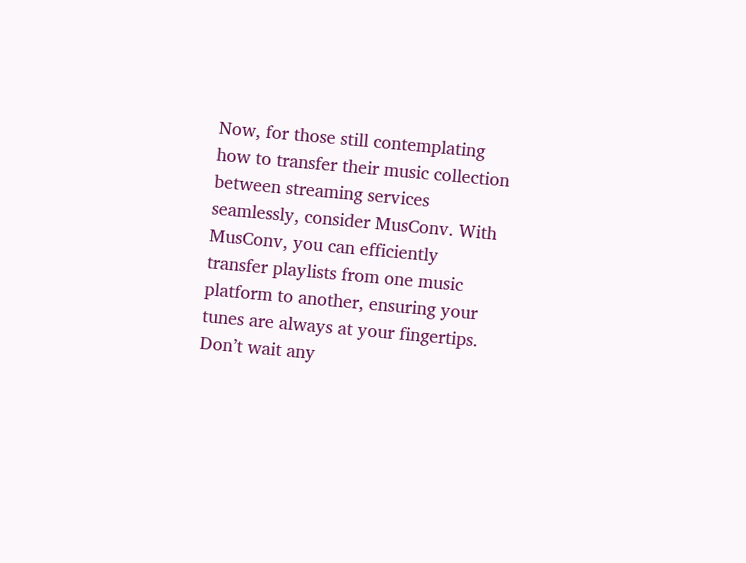Now, for those still contemplating how to transfer their music collection between streaming services seamlessly, consider MusConv. With MusConv, you can efficiently transfer playlists from one music platform to another, ensuring your tunes are always at your fingertips. Don’t wait any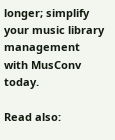longer; simplify your music library management with MusConv today.

Read also: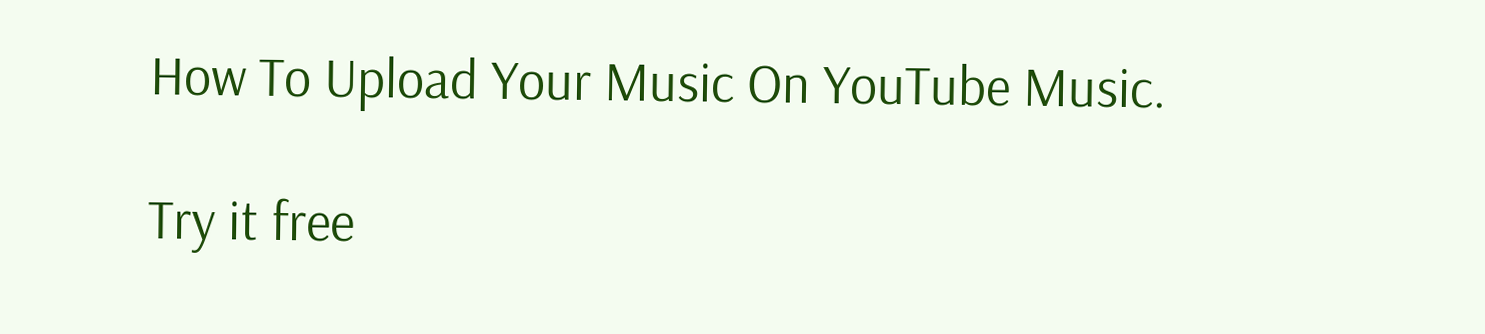How To Upload Your Music On YouTube Music.

Try it free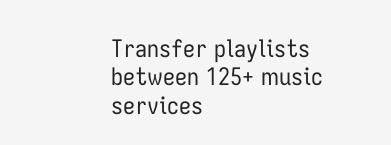Transfer playlists between 125+ music services